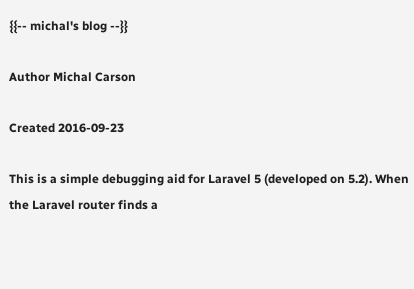{{-- michal's blog --}}

Author Michal Carson

Created 2016-09-23

This is a simple debugging aid for Laravel 5 (developed on 5.2). When the Laravel router finds a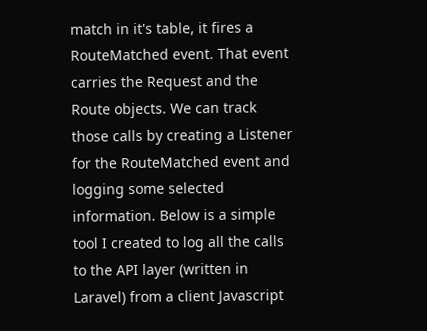match in it's table, it fires a RouteMatched event. That event carries the Request and the Route objects. We can track those calls by creating a Listener for the RouteMatched event and logging some selected information. Below is a simple tool I created to log all the calls to the API layer (written in Laravel) from a client Javascript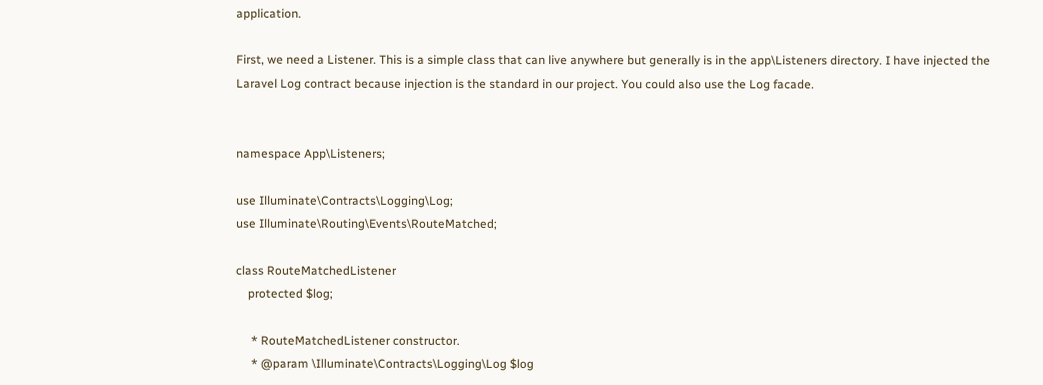application.

First, we need a Listener. This is a simple class that can live anywhere but generally is in the app\Listeners directory. I have injected the Laravel Log contract because injection is the standard in our project. You could also use the Log facade.


namespace App\Listeners;

use Illuminate\Contracts\Logging\Log;
use Illuminate\Routing\Events\RouteMatched;

class RouteMatchedListener
    protected $log;

     * RouteMatchedListener constructor.
     * @param \Illuminate\Contracts\Logging\Log $log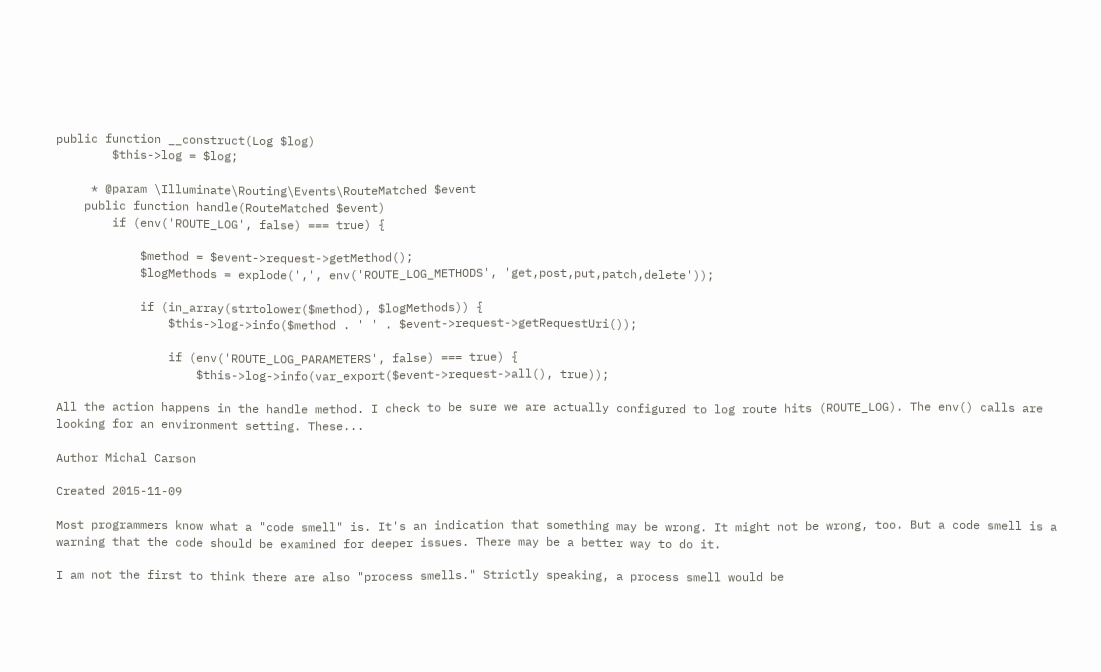public function __construct(Log $log)
        $this->log = $log;

     * @param \Illuminate\Routing\Events\RouteMatched $event
    public function handle(RouteMatched $event)
        if (env('ROUTE_LOG', false) === true) {

            $method = $event->request->getMethod();
            $logMethods = explode(',', env('ROUTE_LOG_METHODS', 'get,post,put,patch,delete'));

            if (in_array(strtolower($method), $logMethods)) {
                $this->log->info($method . ' ' . $event->request->getRequestUri());

                if (env('ROUTE_LOG_PARAMETERS', false) === true) {
                    $this->log->info(var_export($event->request->all(), true));

All the action happens in the handle method. I check to be sure we are actually configured to log route hits (ROUTE_LOG). The env() calls are looking for an environment setting. These...

Author Michal Carson

Created 2015-11-09

Most programmers know what a "code smell" is. It's an indication that something may be wrong. It might not be wrong, too. But a code smell is a warning that the code should be examined for deeper issues. There may be a better way to do it.

I am not the first to think there are also "process smells." Strictly speaking, a process smell would be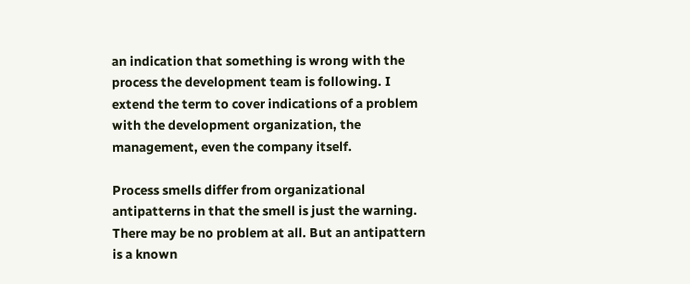an indication that something is wrong with the process the development team is following. I extend the term to cover indications of a problem with the development organization, the management, even the company itself.

Process smells differ from organizational antipatterns in that the smell is just the warning. There may be no problem at all. But an antipattern is a known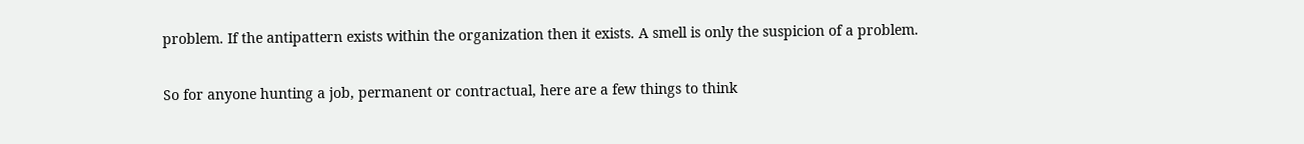problem. If the antipattern exists within the organization then it exists. A smell is only the suspicion of a problem.

So for anyone hunting a job, permanent or contractual, here are a few things to think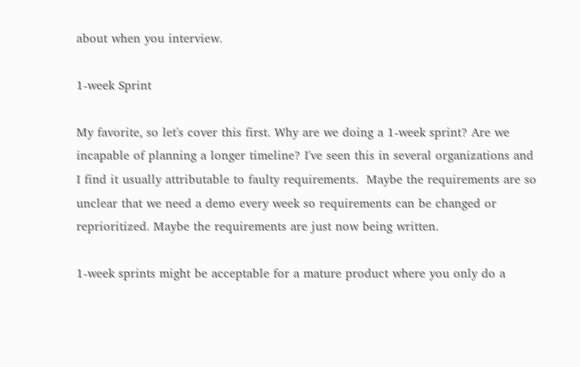about when you interview.

1-week Sprint

My favorite, so let's cover this first. Why are we doing a 1-week sprint? Are we incapable of planning a longer timeline? I've seen this in several organizations and I find it usually attributable to faulty requirements.  Maybe the requirements are so unclear that we need a demo every week so requirements can be changed or reprioritized. Maybe the requirements are just now being written.

1-week sprints might be acceptable for a mature product where you only do a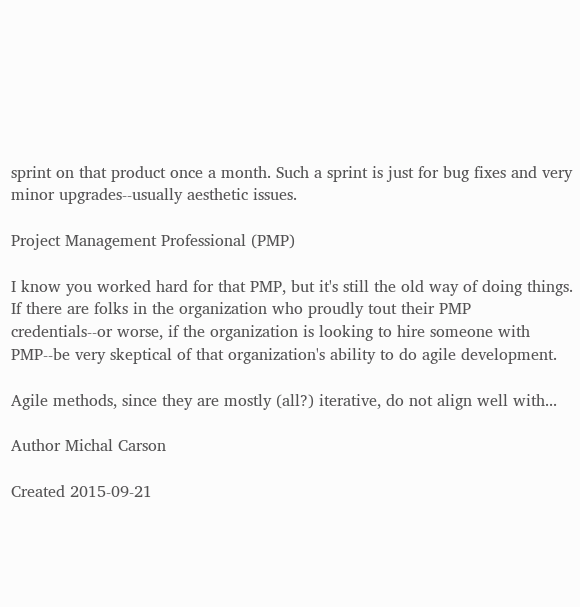sprint on that product once a month. Such a sprint is just for bug fixes and very minor upgrades--usually aesthetic issues.

Project Management Professional (PMP)

I know you worked hard for that PMP, but it's still the old way of doing things. If there are folks in the organization who proudly tout their PMP credentials--or worse, if the organization is looking to hire someone with PMP--be very skeptical of that organization's ability to do agile development.

Agile methods, since they are mostly (all?) iterative, do not align well with...

Author Michal Carson

Created 2015-09-21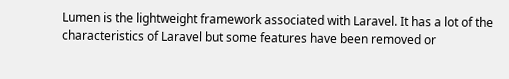Lumen is the lightweight framework associated with Laravel. It has a lot of the characteristics of Laravel but some features have been removed or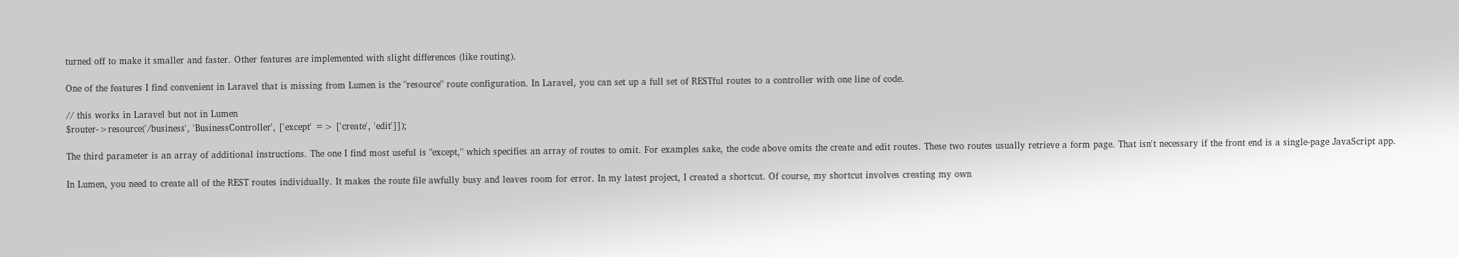turned off to make it smaller and faster. Other features are implemented with slight differences (like routing).

One of the features I find convenient in Laravel that is missing from Lumen is the "resource" route configuration. In Laravel, you can set up a full set of RESTful routes to a controller with one line of code.

// this works in Laravel but not in Lumen
$router->resource('/business', 'BusinessController', ['except' => ['create', 'edit']]);

The third parameter is an array of additional instructions. The one I find most useful is "except," which specifies an array of routes to omit. For examples sake, the code above omits the create and edit routes. These two routes usually retrieve a form page. That isn't necessary if the front end is a single-page JavaScript app.

In Lumen, you need to create all of the REST routes individually. It makes the route file awfully busy and leaves room for error. In my latest project, I created a shortcut. Of course, my shortcut involves creating my own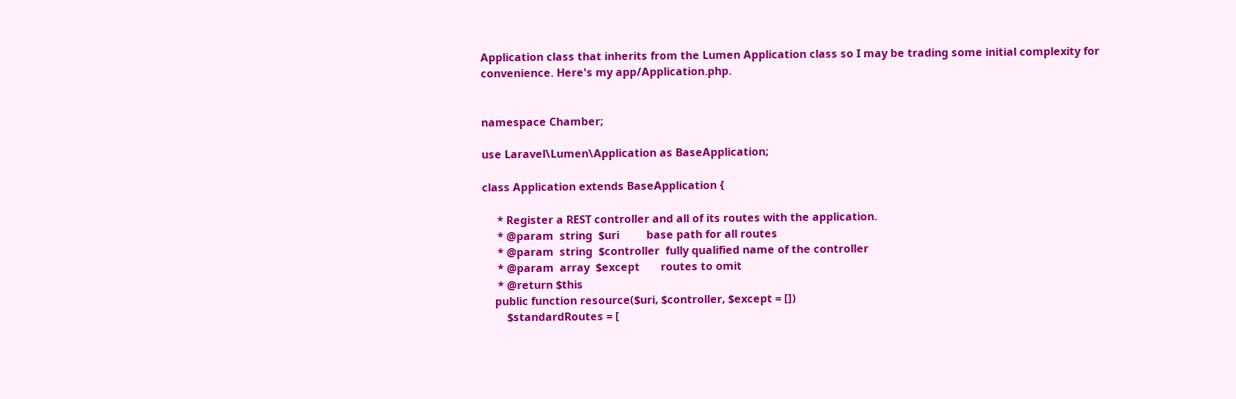Application class that inherits from the Lumen Application class so I may be trading some initial complexity for convenience. Here's my app/Application.php.


namespace Chamber;

use Laravel\Lumen\Application as BaseApplication;

class Application extends BaseApplication {

     * Register a REST controller and all of its routes with the application.
     * @param  string  $uri         base path for all routes
     * @param  string  $controller  fully qualified name of the controller
     * @param  array  $except       routes to omit
     * @return $this
    public function resource($uri, $controller, $except = [])
        $standardRoutes = [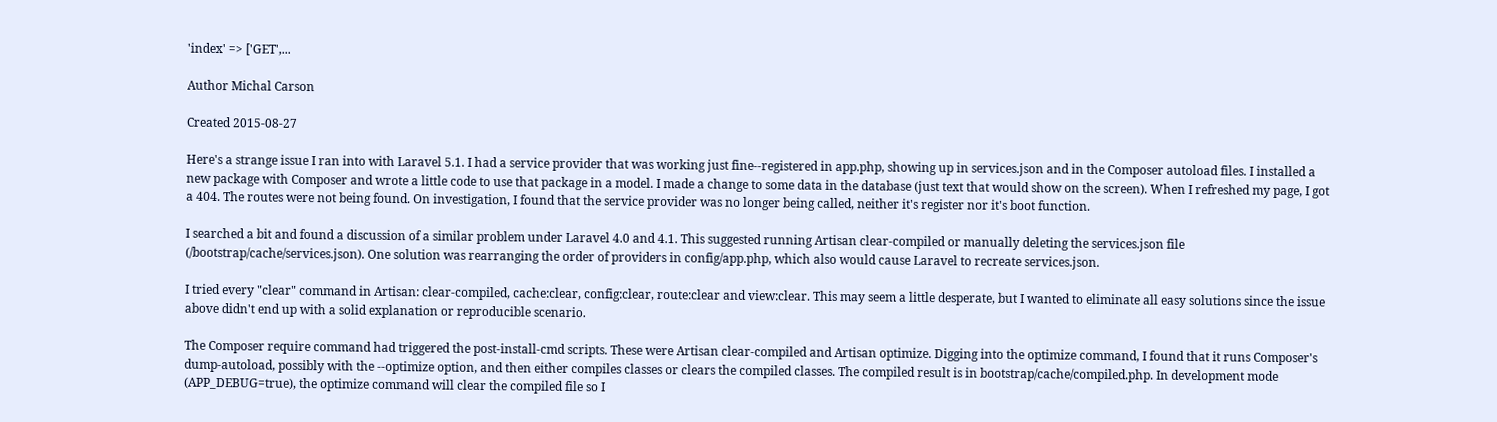'index' => ['GET',...

Author Michal Carson

Created 2015-08-27

Here's a strange issue I ran into with Laravel 5.1. I had a service provider that was working just fine--registered in app.php, showing up in services.json and in the Composer autoload files. I installed a new package with Composer and wrote a little code to use that package in a model. I made a change to some data in the database (just text that would show on the screen). When I refreshed my page, I got a 404. The routes were not being found. On investigation, I found that the service provider was no longer being called, neither it's register nor it's boot function.

I searched a bit and found a discussion of a similar problem under Laravel 4.0 and 4.1. This suggested running Artisan clear-compiled or manually deleting the services.json file (/bootstrap/cache/services.json). One solution was rearranging the order of providers in config/app.php, which also would cause Laravel to recreate services.json.

I tried every "clear" command in Artisan: clear-compiled, cache:clear, config:clear, route:clear and view:clear. This may seem a little desperate, but I wanted to eliminate all easy solutions since the issue above didn't end up with a solid explanation or reproducible scenario.

The Composer require command had triggered the post-install-cmd scripts. These were Artisan clear-compiled and Artisan optimize. Digging into the optimize command, I found that it runs Composer's dump-autoload, possibly with the --optimize option, and then either compiles classes or clears the compiled classes. The compiled result is in bootstrap/cache/compiled.php. In development mode (APP_DEBUG=true), the optimize command will clear the compiled file so I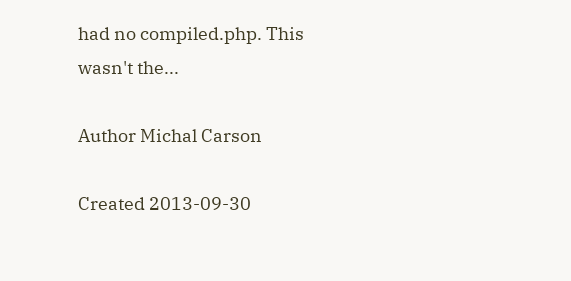had no compiled.php. This wasn't the...

Author Michal Carson

Created 2013-09-30